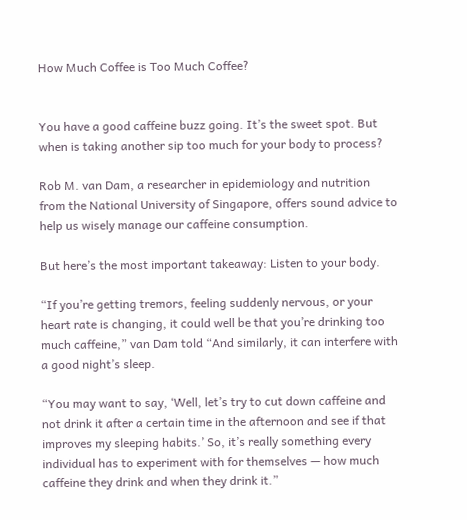How Much Coffee is Too Much Coffee?


You have a good caffeine buzz going. It’s the sweet spot. But when is taking another sip too much for your body to process?

Rob M. van Dam, a researcher in epidemiology and nutrition from the National University of Singapore, offers sound advice to help us wisely manage our caffeine consumption.

But here’s the most important takeaway: Listen to your body.

“If you’re getting tremors, feeling suddenly nervous, or your heart rate is changing, it could well be that you’re drinking too much caffeine,” van Dam told “And similarly, it can interfere with a good night’s sleep.

“You may want to say, ‘Well, let’s try to cut down caffeine and not drink it after a certain time in the afternoon and see if that improves my sleeping habits.’ So, it’s really something every individual has to experiment with for themselves — how much caffeine they drink and when they drink it.”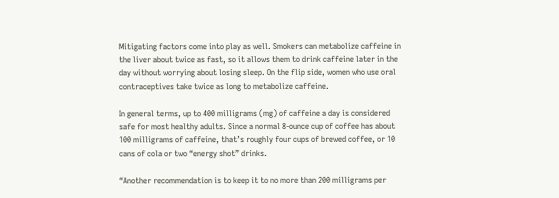Mitigating factors come into play as well. Smokers can metabolize caffeine in the liver about twice as fast, so it allows them to drink caffeine later in the day without worrying about losing sleep. On the flip side, women who use oral contraceptives take twice as long to metabolize caffeine.

In general terms, up to 400 milligrams (mg) of caffeine a day is considered safe for most healthy adults. Since a normal 8-ounce cup of coffee has about 100 milligrams of caffeine, that’s roughly four cups of brewed coffee, or 10 cans of cola or two “energy shot” drinks.

“Another recommendation is to keep it to no more than 200 milligrams per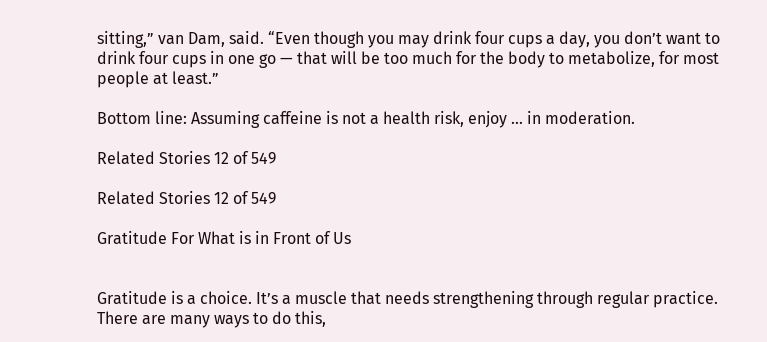sitting,” van Dam, said. “Even though you may drink four cups a day, you don’t want to drink four cups in one go — that will be too much for the body to metabolize, for most people at least.”

Bottom line: Assuming caffeine is not a health risk, enjoy … in moderation.

Related Stories 12 of 549

Related Stories 12 of 549

Gratitude For What is in Front of Us


Gratitude is a choice. It’s a muscle that needs strengthening through regular practice. There are many ways to do this,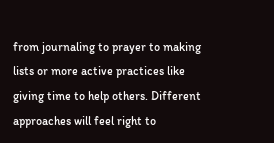from journaling to prayer to making lists or more active practices like giving time to help others. Different approaches will feel right to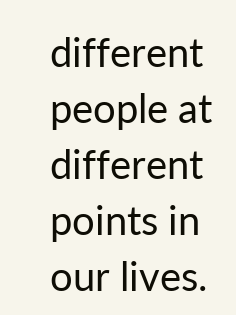different people at different points in our lives.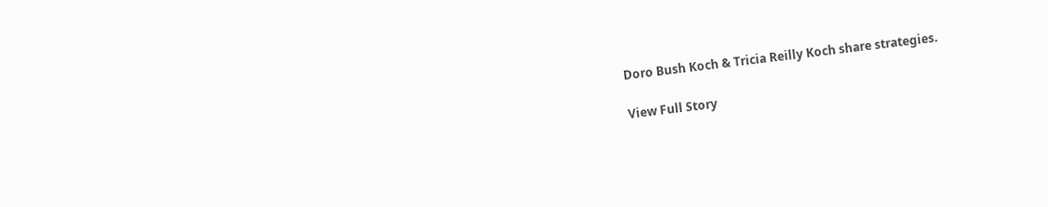Doro Bush Koch & Tricia Reilly Koch share strategies.

View Full Story